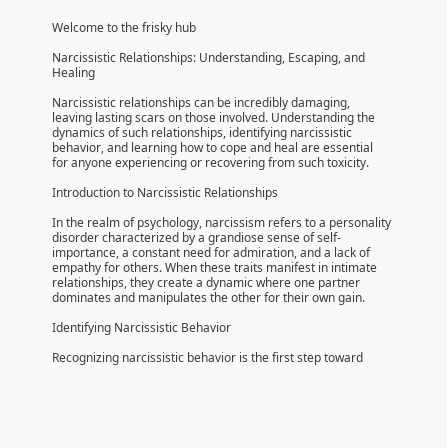Welcome to the frisky hub

Narcissistic Relationships: Understanding, Escaping, and Healing

Narcissistic relationships can be incredibly damaging, leaving lasting scars on those involved. Understanding the dynamics of such relationships, identifying narcissistic behavior, and learning how to cope and heal are essential for anyone experiencing or recovering from such toxicity.

Introduction to Narcissistic Relationships

In the realm of psychology, narcissism refers to a personality disorder characterized by a grandiose sense of self-importance, a constant need for admiration, and a lack of empathy for others. When these traits manifest in intimate relationships, they create a dynamic where one partner dominates and manipulates the other for their own gain.

Identifying Narcissistic Behavior

Recognizing narcissistic behavior is the first step toward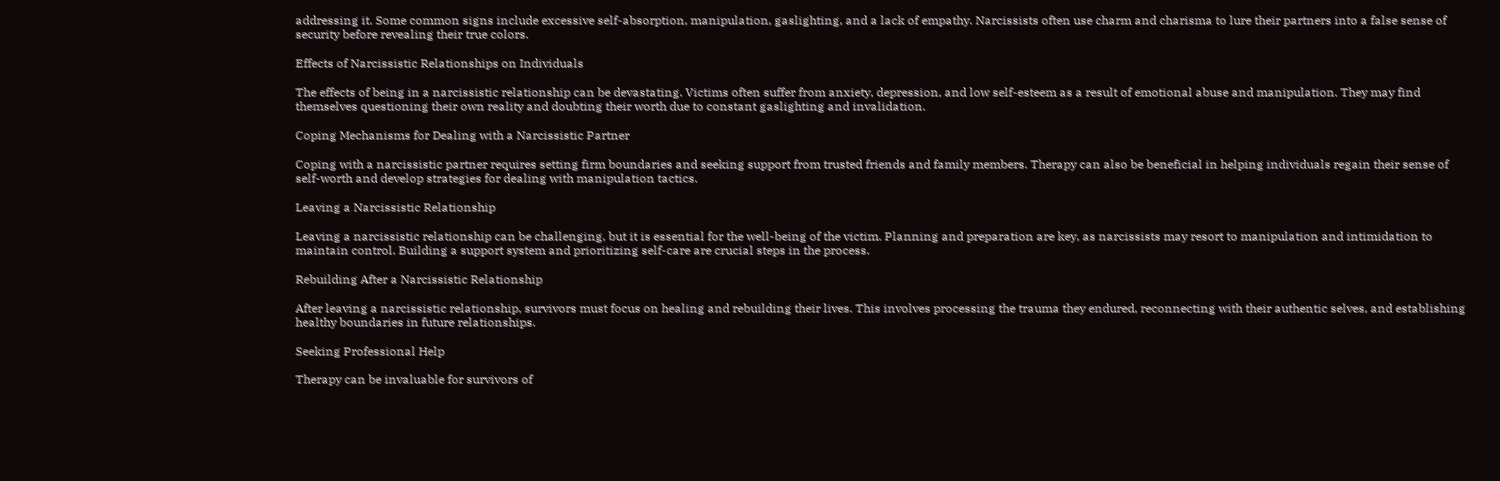addressing it. Some common signs include excessive self-absorption, manipulation, gaslighting, and a lack of empathy. Narcissists often use charm and charisma to lure their partners into a false sense of security before revealing their true colors.

Effects of Narcissistic Relationships on Individuals

The effects of being in a narcissistic relationship can be devastating. Victims often suffer from anxiety, depression, and low self-esteem as a result of emotional abuse and manipulation. They may find themselves questioning their own reality and doubting their worth due to constant gaslighting and invalidation.

Coping Mechanisms for Dealing with a Narcissistic Partner

Coping with a narcissistic partner requires setting firm boundaries and seeking support from trusted friends and family members. Therapy can also be beneficial in helping individuals regain their sense of self-worth and develop strategies for dealing with manipulation tactics.

Leaving a Narcissistic Relationship

Leaving a narcissistic relationship can be challenging, but it is essential for the well-being of the victim. Planning and preparation are key, as narcissists may resort to manipulation and intimidation to maintain control. Building a support system and prioritizing self-care are crucial steps in the process.

Rebuilding After a Narcissistic Relationship

After leaving a narcissistic relationship, survivors must focus on healing and rebuilding their lives. This involves processing the trauma they endured, reconnecting with their authentic selves, and establishing healthy boundaries in future relationships.

Seeking Professional Help

Therapy can be invaluable for survivors of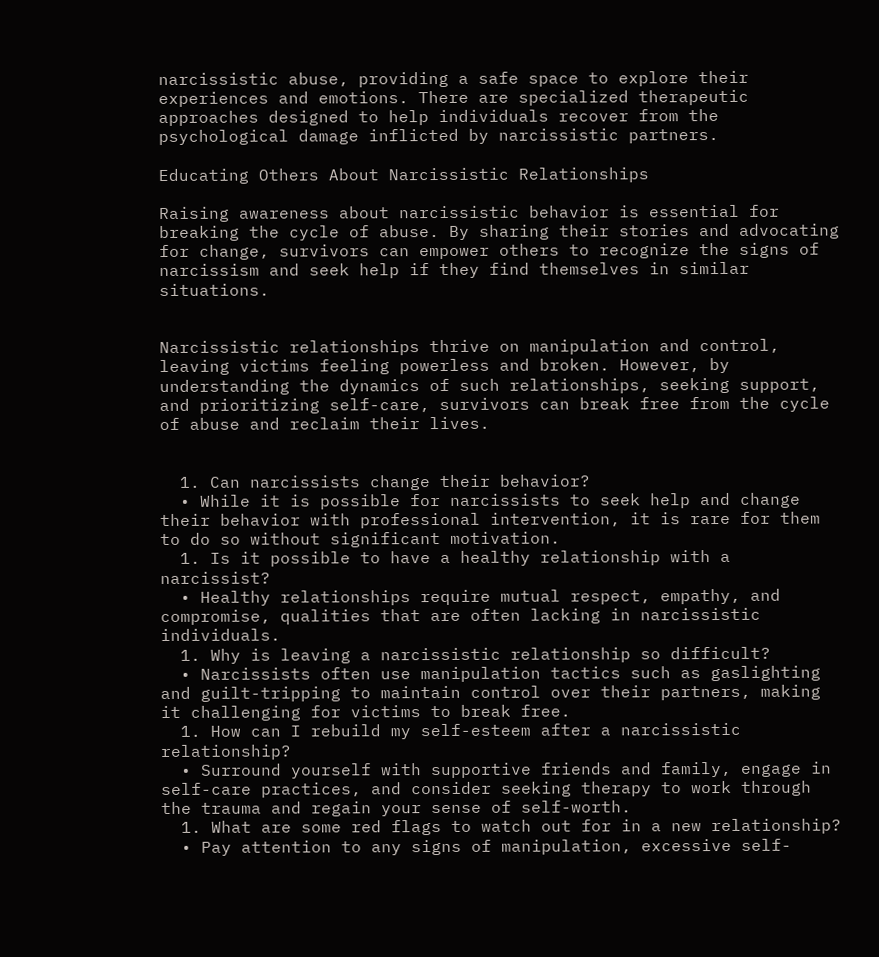narcissistic abuse, providing a safe space to explore their experiences and emotions. There are specialized therapeutic approaches designed to help individuals recover from the psychological damage inflicted by narcissistic partners.

Educating Others About Narcissistic Relationships

Raising awareness about narcissistic behavior is essential for breaking the cycle of abuse. By sharing their stories and advocating for change, survivors can empower others to recognize the signs of narcissism and seek help if they find themselves in similar situations.


Narcissistic relationships thrive on manipulation and control, leaving victims feeling powerless and broken. However, by understanding the dynamics of such relationships, seeking support, and prioritizing self-care, survivors can break free from the cycle of abuse and reclaim their lives.


  1. Can narcissists change their behavior?
  • While it is possible for narcissists to seek help and change their behavior with professional intervention, it is rare for them to do so without significant motivation.
  1. Is it possible to have a healthy relationship with a narcissist?
  • Healthy relationships require mutual respect, empathy, and compromise, qualities that are often lacking in narcissistic individuals.
  1. Why is leaving a narcissistic relationship so difficult?
  • Narcissists often use manipulation tactics such as gaslighting and guilt-tripping to maintain control over their partners, making it challenging for victims to break free.
  1. How can I rebuild my self-esteem after a narcissistic relationship?
  • Surround yourself with supportive friends and family, engage in self-care practices, and consider seeking therapy to work through the trauma and regain your sense of self-worth.
  1. What are some red flags to watch out for in a new relationship?
  • Pay attention to any signs of manipulation, excessive self-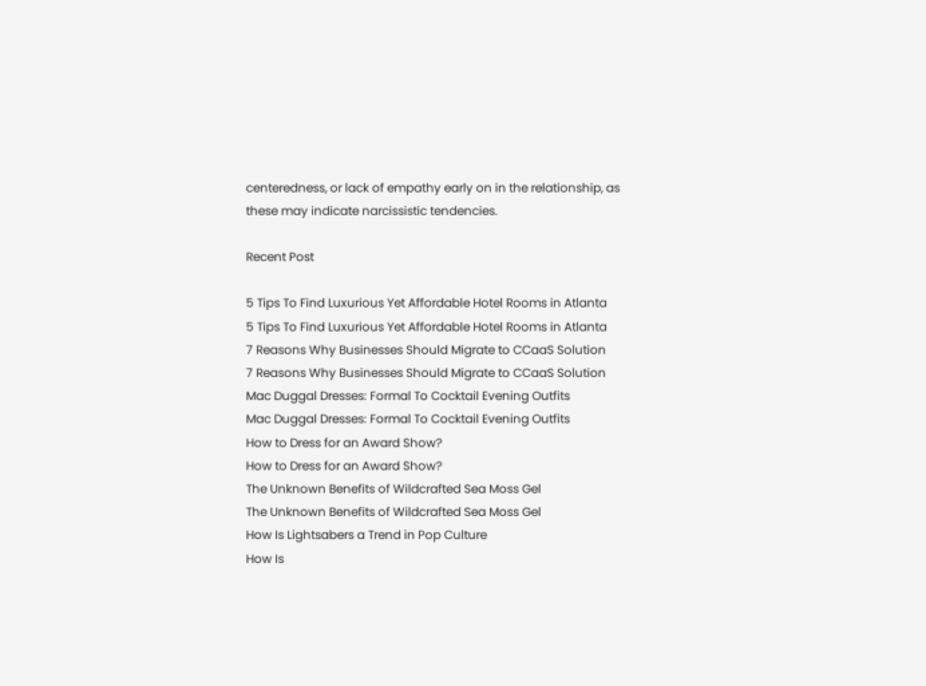centeredness, or lack of empathy early on in the relationship, as these may indicate narcissistic tendencies.

Recent Post

5 Tips To Find Luxurious Yet Affordable Hotel Rooms in Atlanta
5 Tips To Find Luxurious Yet Affordable Hotel Rooms in Atlanta
7 Reasons Why Businesses Should Migrate to CCaaS Solution
7 Reasons Why Businesses Should Migrate to CCaaS Solution
Mac Duggal Dresses: Formal To Cocktail Evening Outfits
Mac Duggal Dresses: Formal To Cocktail Evening Outfits
How to Dress for an Award Show?
How to Dress for an Award Show?
The Unknown Benefits of Wildcrafted Sea Moss Gel
The Unknown Benefits of Wildcrafted Sea Moss Gel
How Is Lightsabers a Trend in Pop Culture
How Is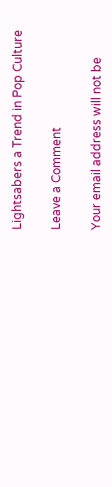Lightsabers a Trend in Pop Culture

Leave a Comment

Your email address will not be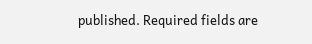published. Required fields are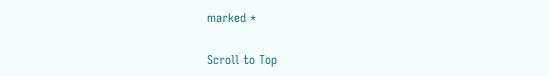marked *

Scroll to Top